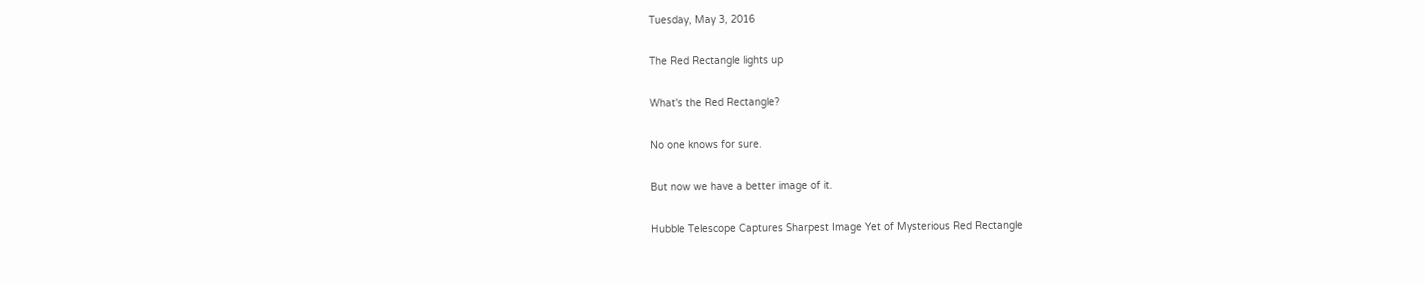Tuesday, May 3, 2016

The Red Rectangle lights up

What's the Red Rectangle?

No one knows for sure.

But now we have a better image of it.

Hubble Telescope Captures Sharpest Image Yet of Mysterious Red Rectangle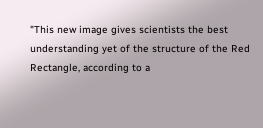"This new image gives scientists the best understanding yet of the structure of the Red Rectangle, according to a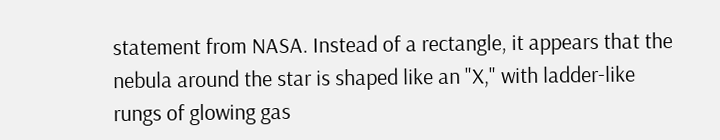statement from NASA. Instead of a rectangle, it appears that the nebula around the star is shaped like an "X," with ladder-like rungs of glowing gas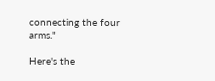connecting the four arms."

Here's the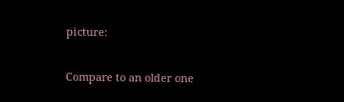picture:

Compare to an older one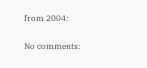from 2004:

No comments: